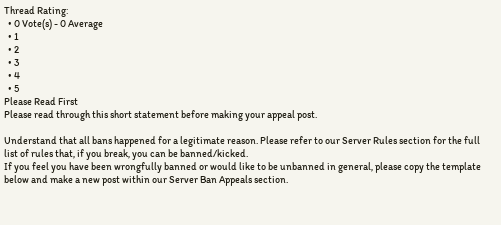Thread Rating:
  • 0 Vote(s) - 0 Average
  • 1
  • 2
  • 3
  • 4
  • 5
Please Read First
Please read through this short statement before making your appeal post.

Understand that all bans happened for a legitimate reason. Please refer to our Server Rules section for the full list of rules that, if you break, you can be banned/kicked.
If you feel you have been wrongfully banned or would like to be unbanned in general, please copy the template below and make a new post within our Server Ban Appeals section.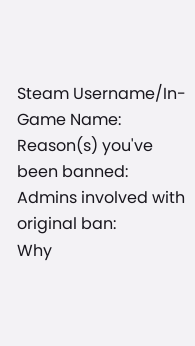Steam Username/In-Game Name:
Reason(s) you've been banned:
Admins involved with original ban:
Why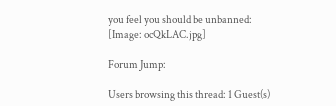you feel you should be unbanned:
[Image: ocQkLAC.jpg]

Forum Jump:

Users browsing this thread: 1 Guest(s)